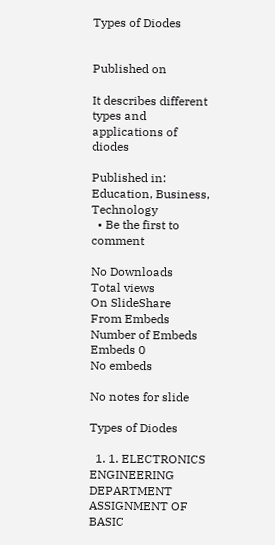Types of Diodes


Published on

It describes different types and applications of diodes

Published in: Education, Business, Technology
  • Be the first to comment

No Downloads
Total views
On SlideShare
From Embeds
Number of Embeds
Embeds 0
No embeds

No notes for slide

Types of Diodes

  1. 1. ELECTRONICS ENGINEERING DEPARTMENT ASSIGNMENT OF BASIC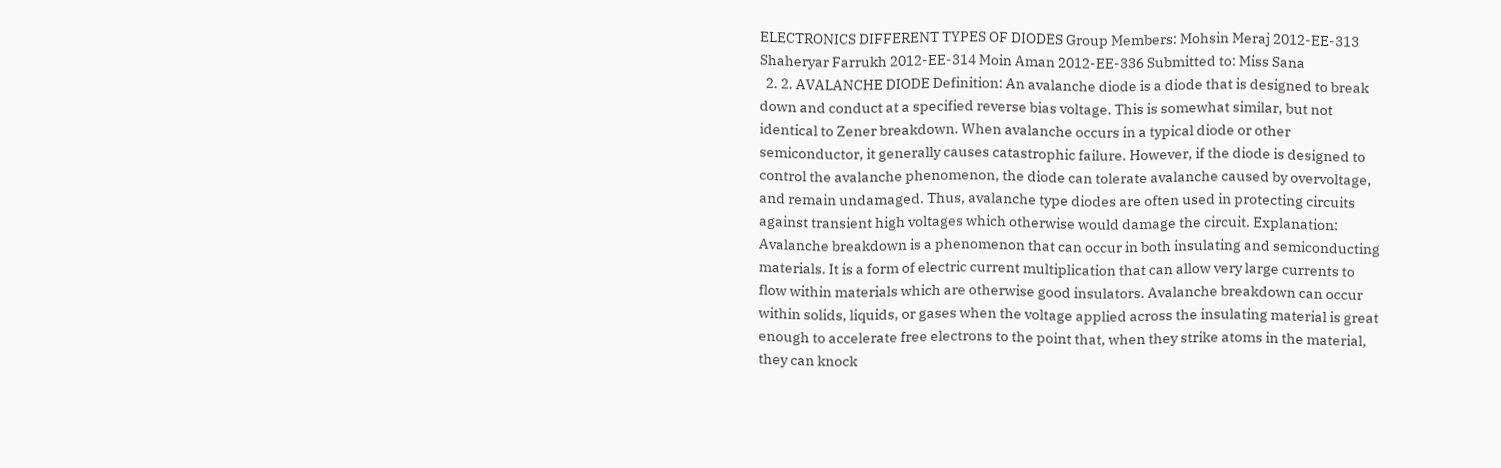ELECTRONICS DIFFERENT TYPES OF DIODES Group Members: Mohsin Meraj 2012-EE-313 Shaheryar Farrukh 2012-EE-314 Moin Aman 2012-EE-336 Submitted to: Miss Sana
  2. 2. AVALANCHE DIODE Definition: An avalanche diode is a diode that is designed to break down and conduct at a specified reverse bias voltage. This is somewhat similar, but not identical to Zener breakdown. When avalanche occurs in a typical diode or other semiconductor, it generally causes catastrophic failure. However, if the diode is designed to control the avalanche phenomenon, the diode can tolerate avalanche caused by overvoltage, and remain undamaged. Thus, avalanche type diodes are often used in protecting circuits against transient high voltages which otherwise would damage the circuit. Explanation: Avalanche breakdown is a phenomenon that can occur in both insulating and semiconducting materials. It is a form of electric current multiplication that can allow very large currents to flow within materials which are otherwise good insulators. Avalanche breakdown can occur within solids, liquids, or gases when the voltage applied across the insulating material is great enough to accelerate free electrons to the point that, when they strike atoms in the material, they can knock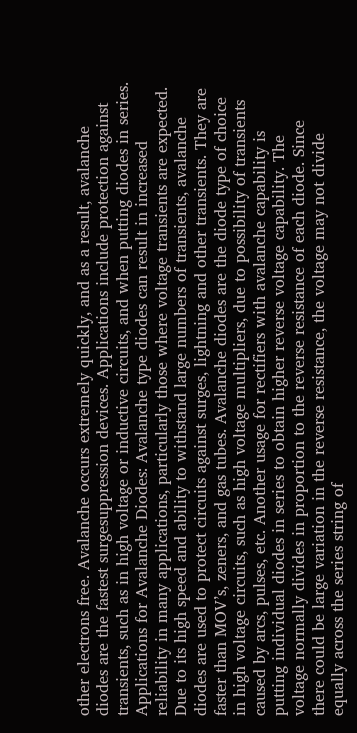other electrons free. Avalanche occurs extremely quickly, and as a result, avalanche diodes are the fastest surgesuppression devices. Applications include protection against transients, such as in high voltage or inductive circuits, and when putting diodes in series. Applications for Avalanche Diodes: Avalanche type diodes can result in increased reliability in many applications, particularly those where voltage transients are expected. Due to its high speed and ability to withstand large numbers of transients, avalanche diodes are used to protect circuits against surges, lightning and other transients. They are faster than MOV’s, zeners, and gas tubes. Avalanche diodes are the diode type of choice in high voltage circuits, such as high voltage multipliers, due to possibility of transients caused by arcs, pulses, etc. Another usage for rectifiers with avalanche capability is putting individual diodes in series to obtain higher reverse voltage capability. The voltage normally divides in proportion to the reverse resistance of each diode. Since there could be large variation in the reverse resistance, the voltage may not divide equally across the series string of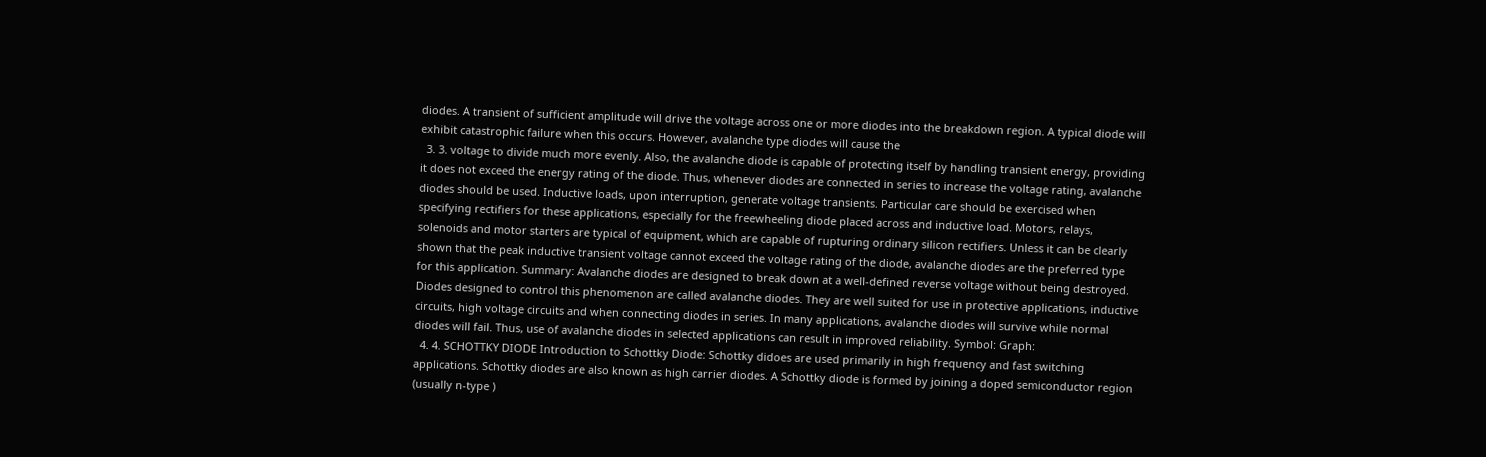diodes. A transient of sufficient amplitude will drive the voltage across one or more diodes into the breakdown region. A typical diode will exhibit catastrophic failure when this occurs. However, avalanche type diodes will cause the
  3. 3. voltage to divide much more evenly. Also, the avalanche diode is capable of protecting itself by handling transient energy, providing it does not exceed the energy rating of the diode. Thus, whenever diodes are connected in series to increase the voltage rating, avalanche diodes should be used. Inductive loads, upon interruption, generate voltage transients. Particular care should be exercised when specifying rectifiers for these applications, especially for the freewheeling diode placed across and inductive load. Motors, relays, solenoids and motor starters are typical of equipment, which are capable of rupturing ordinary silicon rectifiers. Unless it can be clearly shown that the peak inductive transient voltage cannot exceed the voltage rating of the diode, avalanche diodes are the preferred type for this application. Summary: Avalanche diodes are designed to break down at a well-defined reverse voltage without being destroyed. Diodes designed to control this phenomenon are called avalanche diodes. They are well suited for use in protective applications, inductive circuits, high voltage circuits and when connecting diodes in series. In many applications, avalanche diodes will survive while normal diodes will fail. Thus, use of avalanche diodes in selected applications can result in improved reliability. Symbol: Graph:
  4. 4. SCHOTTKY DIODE Introduction to Schottky Diode: Schottky didoes are used primarily in high frequency and fast switching applications. Schottky diodes are also known as high carrier diodes. A Schottky diode is formed by joining a doped semiconductor region (usually n-type )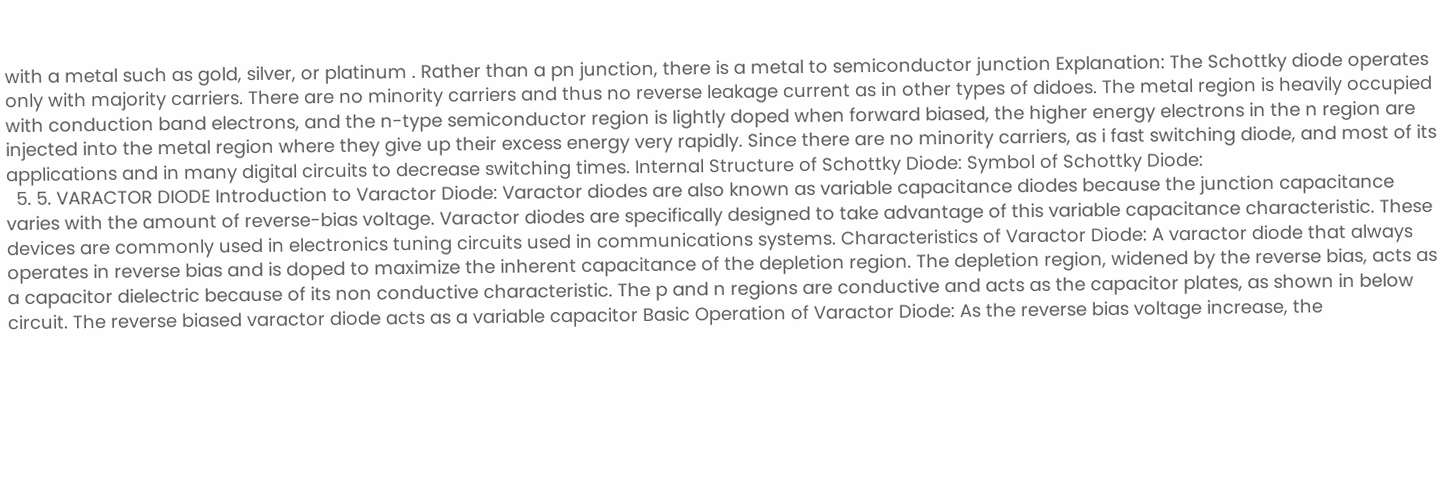with a metal such as gold, silver, or platinum . Rather than a pn junction, there is a metal to semiconductor junction Explanation: The Schottky diode operates only with majority carriers. There are no minority carriers and thus no reverse leakage current as in other types of didoes. The metal region is heavily occupied with conduction band electrons, and the n-type semiconductor region is lightly doped when forward biased, the higher energy electrons in the n region are injected into the metal region where they give up their excess energy very rapidly. Since there are no minority carriers, as i fast switching diode, and most of its applications and in many digital circuits to decrease switching times. Internal Structure of Schottky Diode: Symbol of Schottky Diode:
  5. 5. VARACTOR DIODE Introduction to Varactor Diode: Varactor diodes are also known as variable capacitance diodes because the junction capacitance varies with the amount of reverse-bias voltage. Varactor diodes are specifically designed to take advantage of this variable capacitance characteristic. These devices are commonly used in electronics tuning circuits used in communications systems. Characteristics of Varactor Diode: A varactor diode that always operates in reverse bias and is doped to maximize the inherent capacitance of the depletion region. The depletion region, widened by the reverse bias, acts as a capacitor dielectric because of its non conductive characteristic. The p and n regions are conductive and acts as the capacitor plates, as shown in below circuit. The reverse biased varactor diode acts as a variable capacitor Basic Operation of Varactor Diode: As the reverse bias voltage increase, the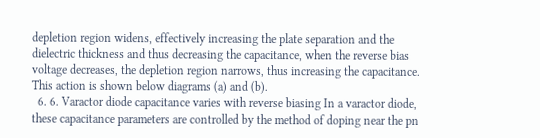depletion region widens, effectively increasing the plate separation and the dielectric thickness and thus decreasing the capacitance, when the reverse bias voltage decreases, the depletion region narrows, thus increasing the capacitance. This action is shown below diagrams (a) and (b).
  6. 6. Varactor diode capacitance varies with reverse biasing In a varactor diode, these capacitance parameters are controlled by the method of doping near the pn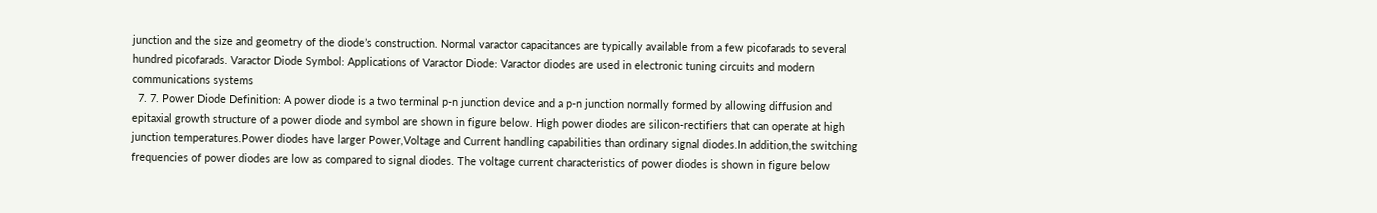junction and the size and geometry of the diode’s construction. Normal varactor capacitances are typically available from a few picofarads to several hundred picofarads. Varactor Diode Symbol: Applications of Varactor Diode: Varactor diodes are used in electronic tuning circuits and modern communications systems
  7. 7. Power Diode Definition: A power diode is a two terminal p-n junction device and a p-n junction normally formed by allowing diffusion and epitaxial growth structure of a power diode and symbol are shown in figure below. High power diodes are silicon-rectifiers that can operate at high junction temperatures.Power diodes have larger Power,Voltage and Current handling capabilities than ordinary signal diodes.In addition,the switching frequencies of power diodes are low as compared to signal diodes. The voltage current characteristics of power diodes is shown in figure below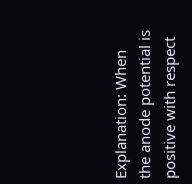Explanation: When the anode potential is positive with respect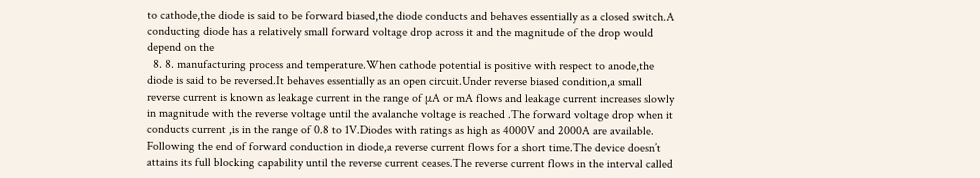to cathode,the diode is said to be forward biased,the diode conducts and behaves essentially as a closed switch.A conducting diode has a relatively small forward voltage drop across it and the magnitude of the drop would depend on the
  8. 8. manufacturing process and temperature.When cathode potential is positive with respect to anode,the diode is said to be reversed.It behaves essentially as an open circuit.Under reverse biased condition,a small reverse current is known as leakage current in the range of μA or mA flows and leakage current increases slowly in magnitude with the reverse voltage until the avalanche voltage is reached .The forward voltage drop when it conducts current ,is in the range of 0.8 to 1V.Diodes with ratings as high as 4000V and 2000A are available. Following the end of forward conduction in diode,a reverse current flows for a short time.The device doesn’t attains its full blocking capability until the reverse current ceases.The reverse current flows in the interval called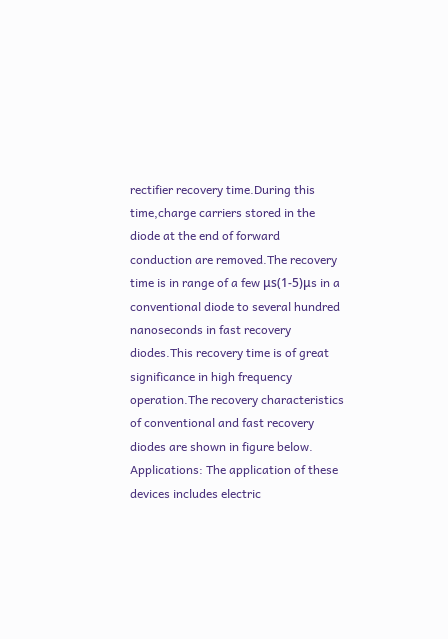rectifier recovery time.During this time,charge carriers stored in the diode at the end of forward conduction are removed.The recovery time is in range of a few μs(1-5)μs in a conventional diode to several hundred nanoseconds in fast recovery diodes.This recovery time is of great significance in high frequency operation.The recovery characteristics of conventional and fast recovery diodes are shown in figure below. Applications: The application of these devices includes electric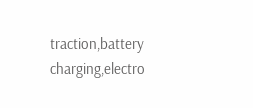traction,battery charging,electro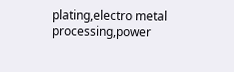plating,electro metal processing,power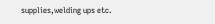supplies,welding ups etc.